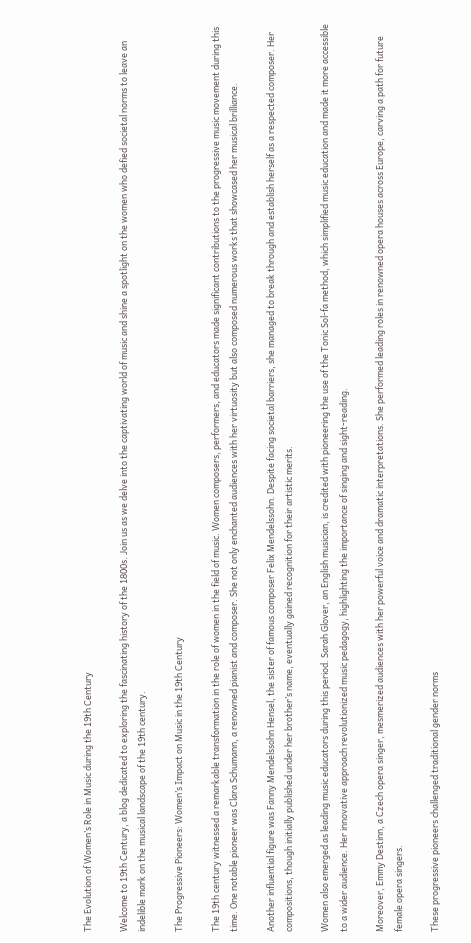The Evolution of Women’s Role in Music during the 19th Century

Welcome to 19th Century, a blog dedicated to exploring the fascinating history of the 1800s. Join us as we delve into the captivating world of music and shine a spotlight on the women who defied societal norms to leave an indelible mark on the musical landscape of the 19th century.

The Progressive Pioneers: Women’s Impact on Music in the 19th Century

The 19th century witnessed a remarkable transformation in the role of women in the field of music. Women composers, performers, and educators made significant contributions to the progressive music movement during this time. One notable pioneer was Clara Schumann, a renowned pianist and composer. She not only enchanted audiences with her virtuosity but also composed numerous works that showcased her musical brilliance.

Another influential figure was Fanny Mendelssohn Hensel, the sister of famous composer Felix Mendelssohn. Despite facing societal barriers, she managed to break through and establish herself as a respected composer. Her compositions, though initially published under her brother’s name, eventually gained recognition for their artistic merits.

Women also emerged as leading music educators during this period. Sarah Glover, an English musician, is credited with pioneering the use of the Tonic Sol-fa method, which simplified music education and made it more accessible to a wider audience. Her innovative approach revolutionized music pedagogy, highlighting the importance of singing and sight-reading.

Moreover, Emmy Destinn, a Czech opera singer, mesmerized audiences with her powerful voice and dramatic interpretations. She performed leading roles in renowned opera houses across Europe, carving a path for future female opera singers.

These progressive pioneers challenged traditional gender norms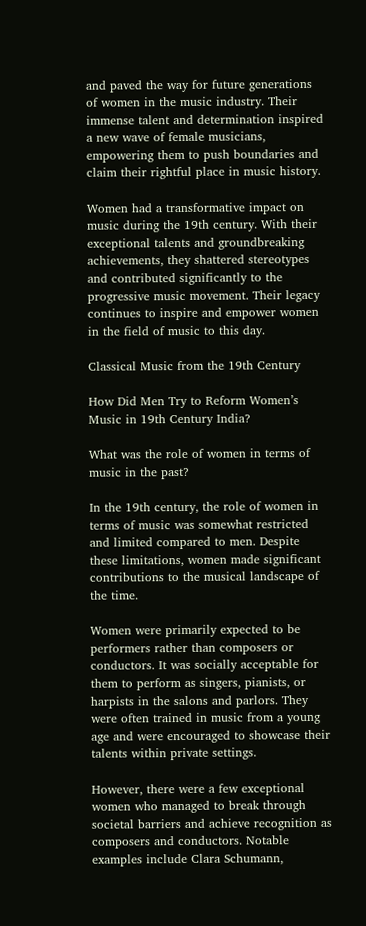and paved the way for future generations of women in the music industry. Their immense talent and determination inspired a new wave of female musicians, empowering them to push boundaries and claim their rightful place in music history.

Women had a transformative impact on music during the 19th century. With their exceptional talents and groundbreaking achievements, they shattered stereotypes and contributed significantly to the progressive music movement. Their legacy continues to inspire and empower women in the field of music to this day.

Classical Music from the 19th Century

How Did Men Try to Reform Women’s Music in 19th Century India?

What was the role of women in terms of music in the past?

In the 19th century, the role of women in terms of music was somewhat restricted and limited compared to men. Despite these limitations, women made significant contributions to the musical landscape of the time.

Women were primarily expected to be performers rather than composers or conductors. It was socially acceptable for them to perform as singers, pianists, or harpists in the salons and parlors. They were often trained in music from a young age and were encouraged to showcase their talents within private settings.

However, there were a few exceptional women who managed to break through societal barriers and achieve recognition as composers and conductors. Notable examples include Clara Schumann,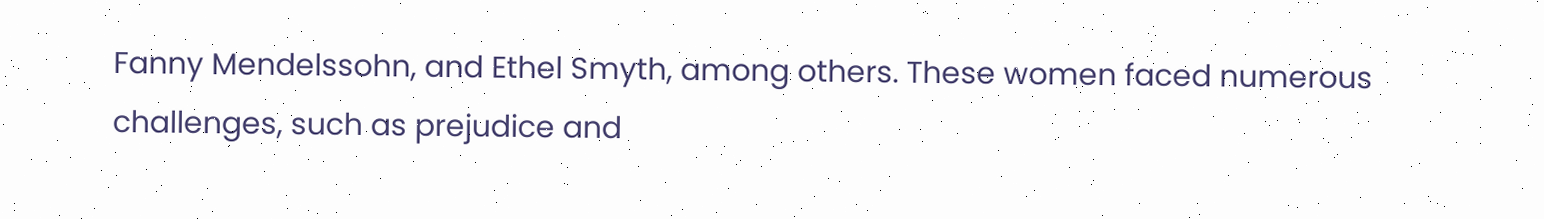Fanny Mendelssohn, and Ethel Smyth, among others. These women faced numerous challenges, such as prejudice and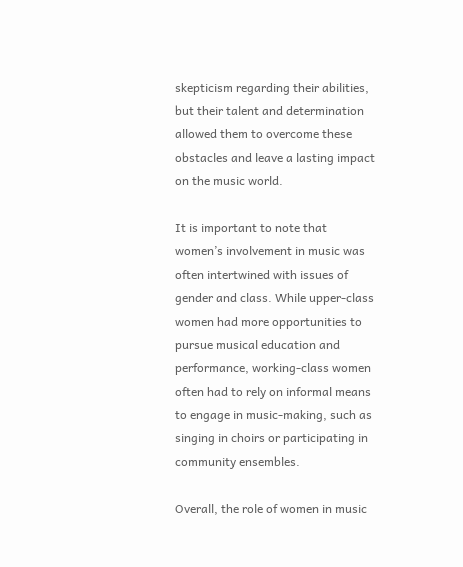skepticism regarding their abilities, but their talent and determination allowed them to overcome these obstacles and leave a lasting impact on the music world.

It is important to note that women’s involvement in music was often intertwined with issues of gender and class. While upper-class women had more opportunities to pursue musical education and performance, working-class women often had to rely on informal means to engage in music-making, such as singing in choirs or participating in community ensembles.

Overall, the role of women in music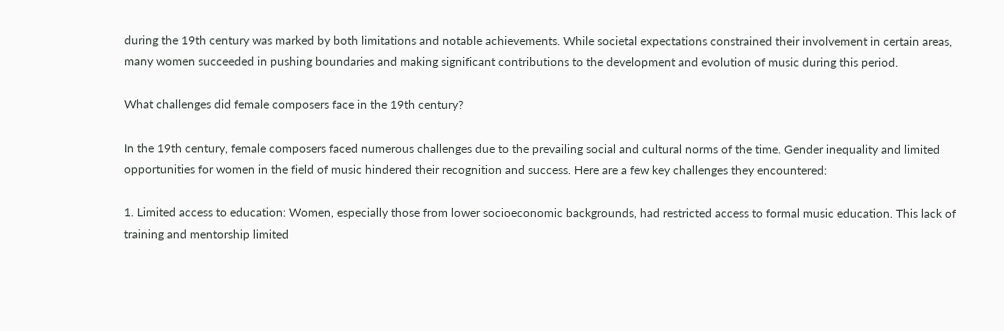during the 19th century was marked by both limitations and notable achievements. While societal expectations constrained their involvement in certain areas, many women succeeded in pushing boundaries and making significant contributions to the development and evolution of music during this period.

What challenges did female composers face in the 19th century?

In the 19th century, female composers faced numerous challenges due to the prevailing social and cultural norms of the time. Gender inequality and limited opportunities for women in the field of music hindered their recognition and success. Here are a few key challenges they encountered:

1. Limited access to education: Women, especially those from lower socioeconomic backgrounds, had restricted access to formal music education. This lack of training and mentorship limited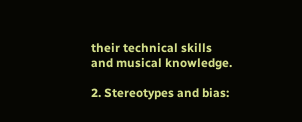their technical skills and musical knowledge.

2. Stereotypes and bias: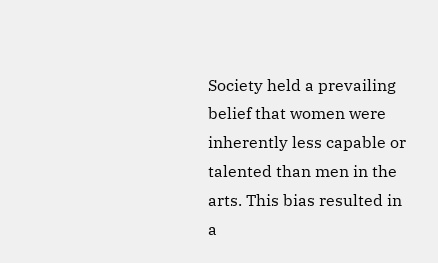Society held a prevailing belief that women were inherently less capable or talented than men in the arts. This bias resulted in a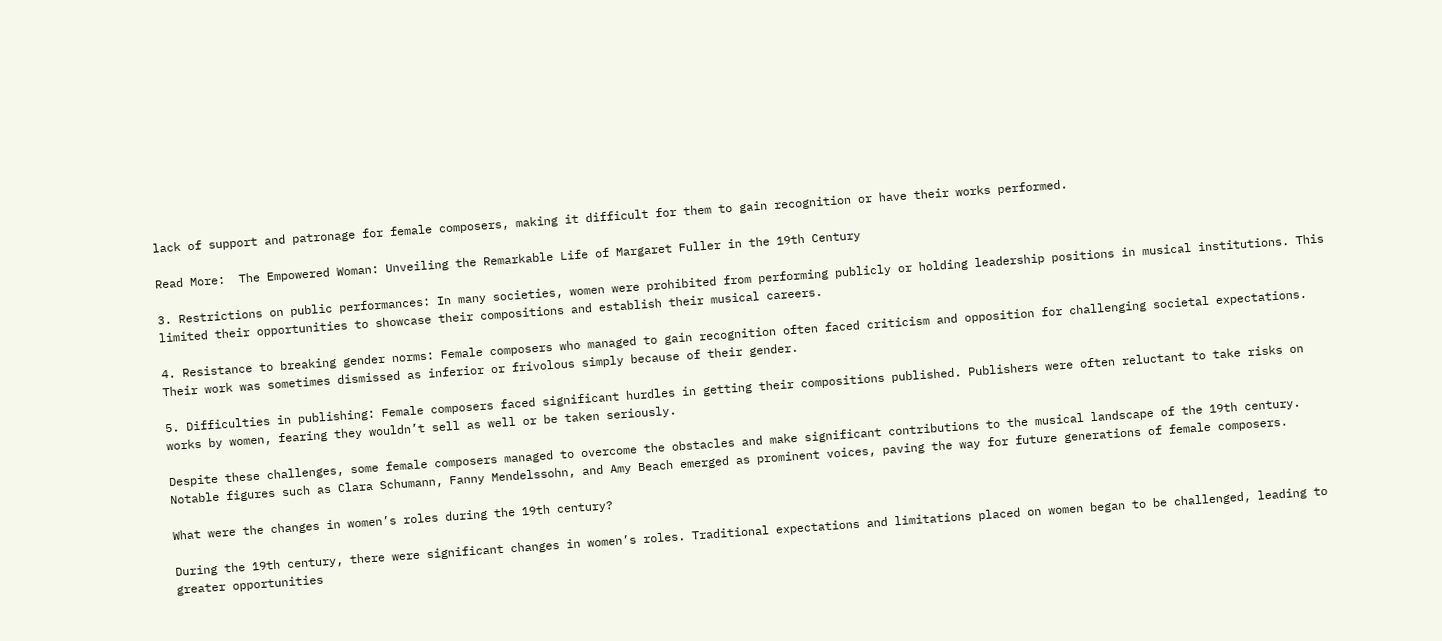lack of support and patronage for female composers, making it difficult for them to gain recognition or have their works performed.

Read More:  The Empowered Woman: Unveiling the Remarkable Life of Margaret Fuller in the 19th Century

3. Restrictions on public performances: In many societies, women were prohibited from performing publicly or holding leadership positions in musical institutions. This limited their opportunities to showcase their compositions and establish their musical careers.

4. Resistance to breaking gender norms: Female composers who managed to gain recognition often faced criticism and opposition for challenging societal expectations. Their work was sometimes dismissed as inferior or frivolous simply because of their gender.

5. Difficulties in publishing: Female composers faced significant hurdles in getting their compositions published. Publishers were often reluctant to take risks on works by women, fearing they wouldn’t sell as well or be taken seriously.

Despite these challenges, some female composers managed to overcome the obstacles and make significant contributions to the musical landscape of the 19th century. Notable figures such as Clara Schumann, Fanny Mendelssohn, and Amy Beach emerged as prominent voices, paving the way for future generations of female composers.

What were the changes in women’s roles during the 19th century?

During the 19th century, there were significant changes in women’s roles. Traditional expectations and limitations placed on women began to be challenged, leading to greater opportunities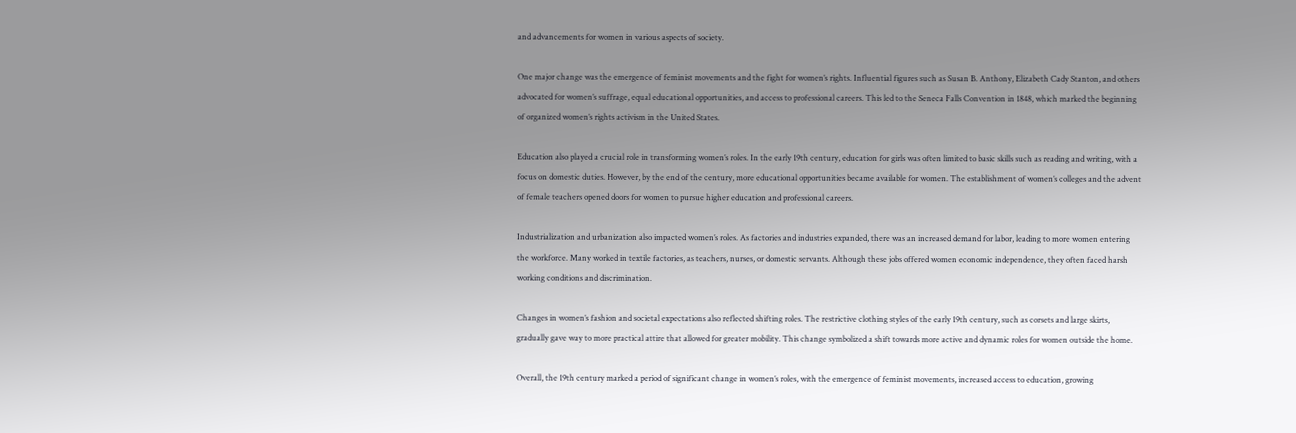and advancements for women in various aspects of society.

One major change was the emergence of feminist movements and the fight for women’s rights. Influential figures such as Susan B. Anthony, Elizabeth Cady Stanton, and others advocated for women’s suffrage, equal educational opportunities, and access to professional careers. This led to the Seneca Falls Convention in 1848, which marked the beginning of organized women’s rights activism in the United States.

Education also played a crucial role in transforming women’s roles. In the early 19th century, education for girls was often limited to basic skills such as reading and writing, with a focus on domestic duties. However, by the end of the century, more educational opportunities became available for women. The establishment of women’s colleges and the advent of female teachers opened doors for women to pursue higher education and professional careers.

Industrialization and urbanization also impacted women’s roles. As factories and industries expanded, there was an increased demand for labor, leading to more women entering the workforce. Many worked in textile factories, as teachers, nurses, or domestic servants. Although these jobs offered women economic independence, they often faced harsh working conditions and discrimination.

Changes in women’s fashion and societal expectations also reflected shifting roles. The restrictive clothing styles of the early 19th century, such as corsets and large skirts, gradually gave way to more practical attire that allowed for greater mobility. This change symbolized a shift towards more active and dynamic roles for women outside the home.

Overall, the 19th century marked a period of significant change in women’s roles, with the emergence of feminist movements, increased access to education, growing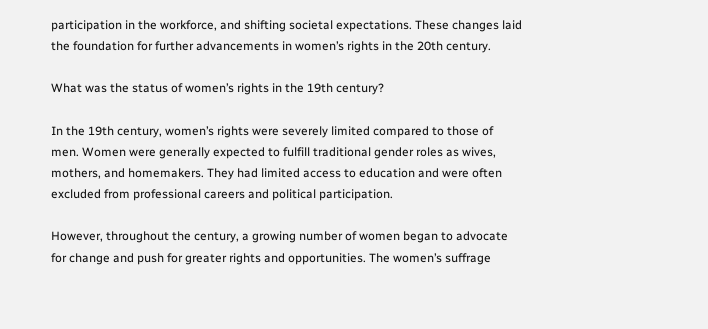participation in the workforce, and shifting societal expectations. These changes laid the foundation for further advancements in women’s rights in the 20th century.

What was the status of women’s rights in the 19th century?

In the 19th century, women’s rights were severely limited compared to those of men. Women were generally expected to fulfill traditional gender roles as wives, mothers, and homemakers. They had limited access to education and were often excluded from professional careers and political participation.

However, throughout the century, a growing number of women began to advocate for change and push for greater rights and opportunities. The women’s suffrage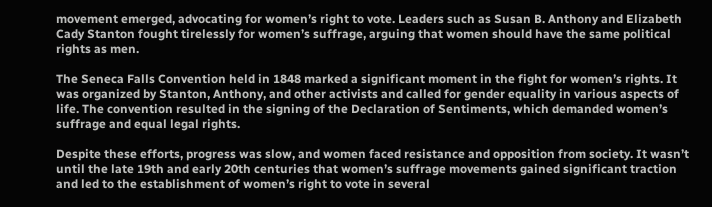movement emerged, advocating for women’s right to vote. Leaders such as Susan B. Anthony and Elizabeth Cady Stanton fought tirelessly for women’s suffrage, arguing that women should have the same political rights as men.

The Seneca Falls Convention held in 1848 marked a significant moment in the fight for women’s rights. It was organized by Stanton, Anthony, and other activists and called for gender equality in various aspects of life. The convention resulted in the signing of the Declaration of Sentiments, which demanded women’s suffrage and equal legal rights.

Despite these efforts, progress was slow, and women faced resistance and opposition from society. It wasn’t until the late 19th and early 20th centuries that women’s suffrage movements gained significant traction and led to the establishment of women’s right to vote in several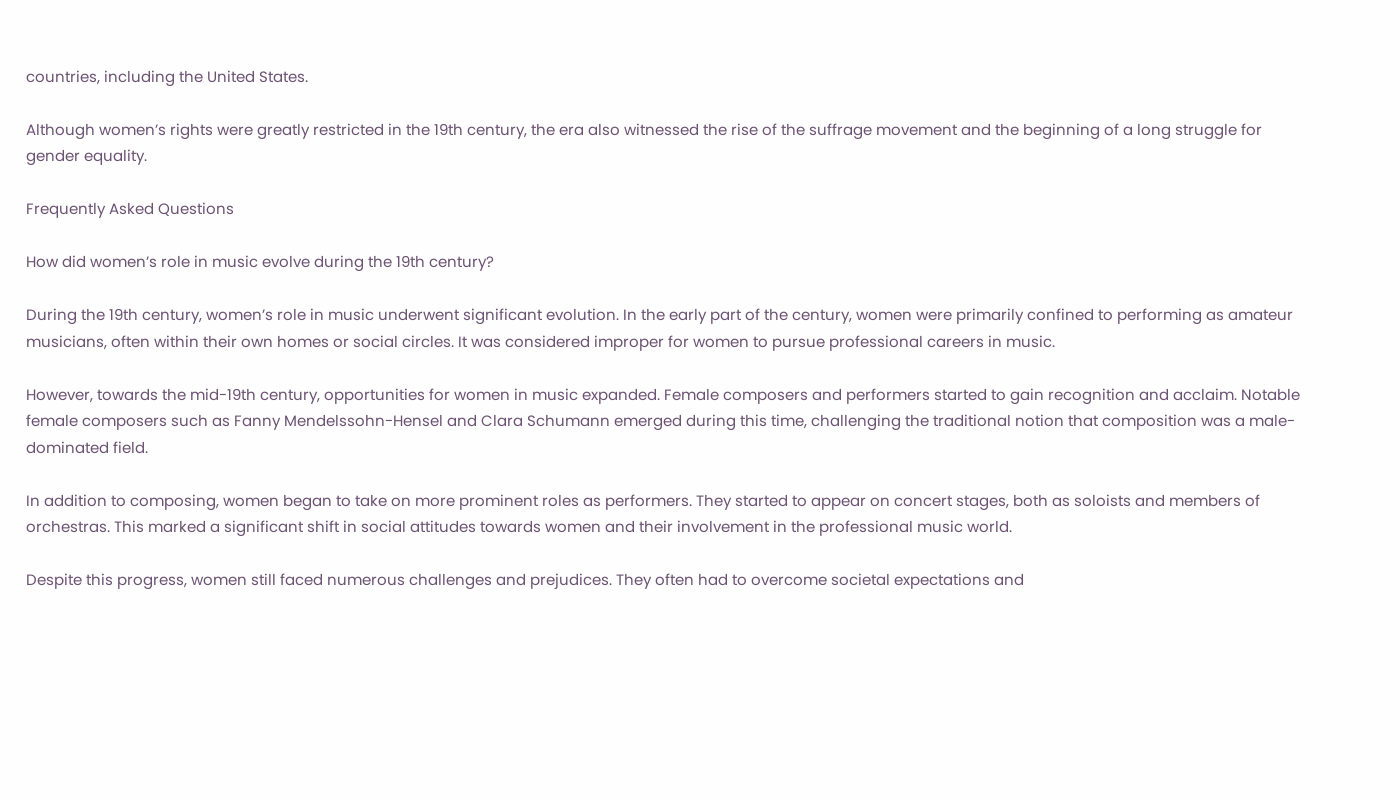countries, including the United States.

Although women’s rights were greatly restricted in the 19th century, the era also witnessed the rise of the suffrage movement and the beginning of a long struggle for gender equality.

Frequently Asked Questions

How did women’s role in music evolve during the 19th century?

During the 19th century, women’s role in music underwent significant evolution. In the early part of the century, women were primarily confined to performing as amateur musicians, often within their own homes or social circles. It was considered improper for women to pursue professional careers in music.

However, towards the mid-19th century, opportunities for women in music expanded. Female composers and performers started to gain recognition and acclaim. Notable female composers such as Fanny Mendelssohn-Hensel and Clara Schumann emerged during this time, challenging the traditional notion that composition was a male-dominated field.

In addition to composing, women began to take on more prominent roles as performers. They started to appear on concert stages, both as soloists and members of orchestras. This marked a significant shift in social attitudes towards women and their involvement in the professional music world.

Despite this progress, women still faced numerous challenges and prejudices. They often had to overcome societal expectations and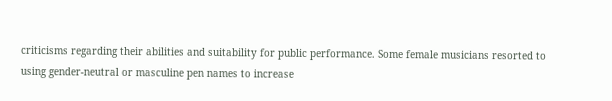criticisms regarding their abilities and suitability for public performance. Some female musicians resorted to using gender-neutral or masculine pen names to increase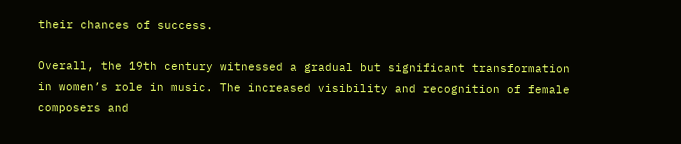their chances of success.

Overall, the 19th century witnessed a gradual but significant transformation in women’s role in music. The increased visibility and recognition of female composers and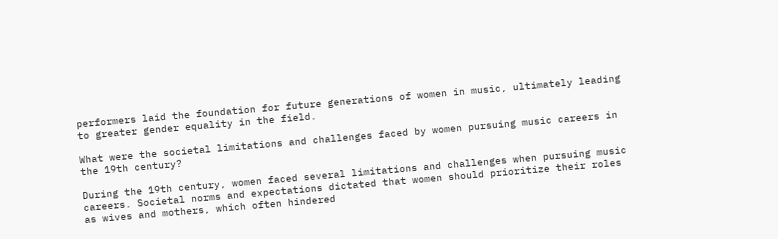performers laid the foundation for future generations of women in music, ultimately leading to greater gender equality in the field.

What were the societal limitations and challenges faced by women pursuing music careers in the 19th century?

During the 19th century, women faced several limitations and challenges when pursuing music careers. Societal norms and expectations dictated that women should prioritize their roles as wives and mothers, which often hindered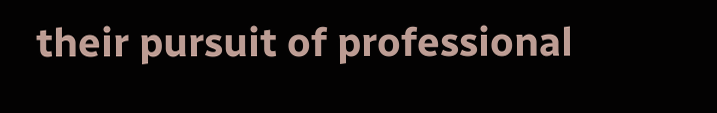their pursuit of professional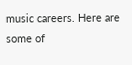music careers. Here are some of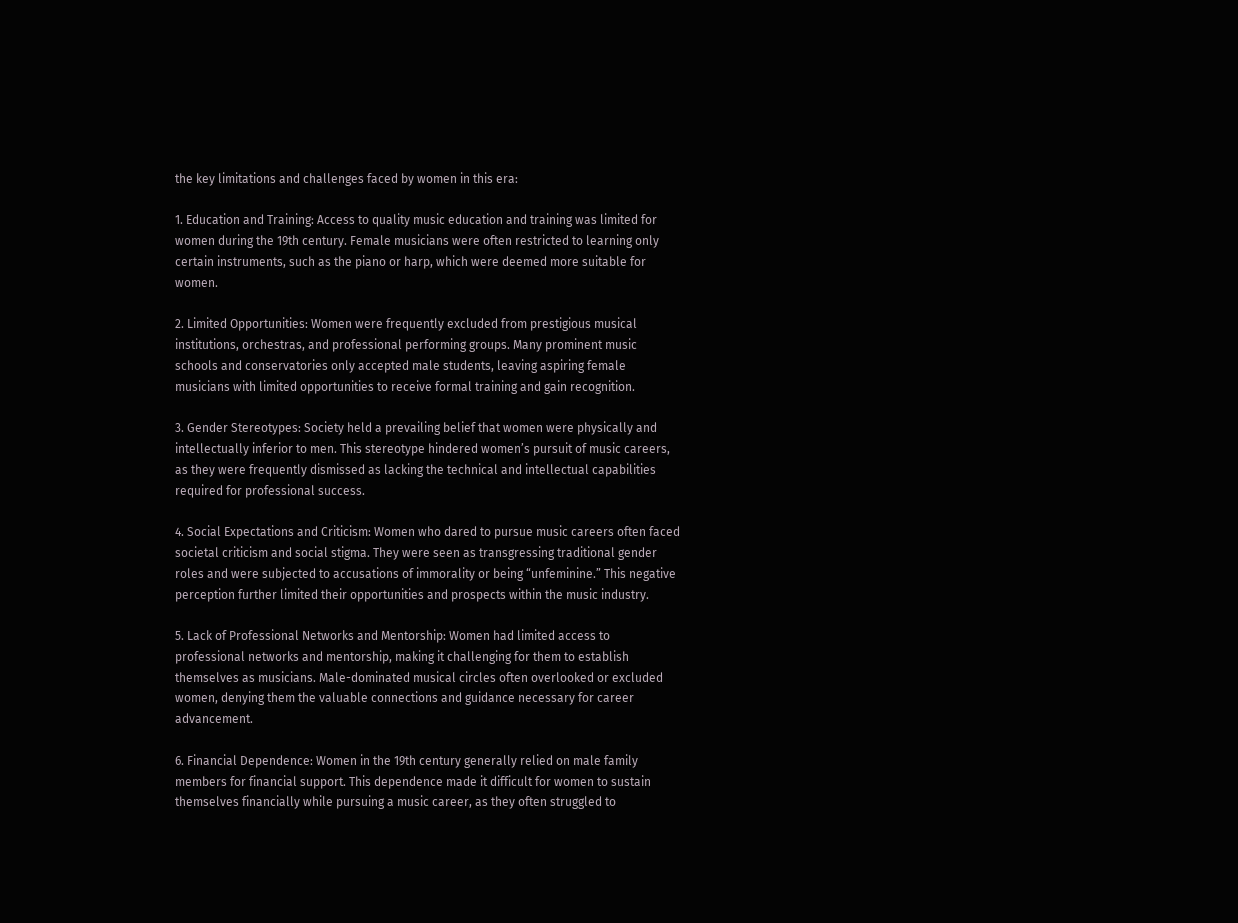the key limitations and challenges faced by women in this era:

1. Education and Training: Access to quality music education and training was limited for women during the 19th century. Female musicians were often restricted to learning only certain instruments, such as the piano or harp, which were deemed more suitable for women.

2. Limited Opportunities: Women were frequently excluded from prestigious musical institutions, orchestras, and professional performing groups. Many prominent music schools and conservatories only accepted male students, leaving aspiring female musicians with limited opportunities to receive formal training and gain recognition.

3. Gender Stereotypes: Society held a prevailing belief that women were physically and intellectually inferior to men. This stereotype hindered women’s pursuit of music careers, as they were frequently dismissed as lacking the technical and intellectual capabilities required for professional success.

4. Social Expectations and Criticism: Women who dared to pursue music careers often faced societal criticism and social stigma. They were seen as transgressing traditional gender roles and were subjected to accusations of immorality or being “unfeminine.” This negative perception further limited their opportunities and prospects within the music industry.

5. Lack of Professional Networks and Mentorship: Women had limited access to professional networks and mentorship, making it challenging for them to establish themselves as musicians. Male-dominated musical circles often overlooked or excluded women, denying them the valuable connections and guidance necessary for career advancement.

6. Financial Dependence: Women in the 19th century generally relied on male family members for financial support. This dependence made it difficult for women to sustain themselves financially while pursuing a music career, as they often struggled to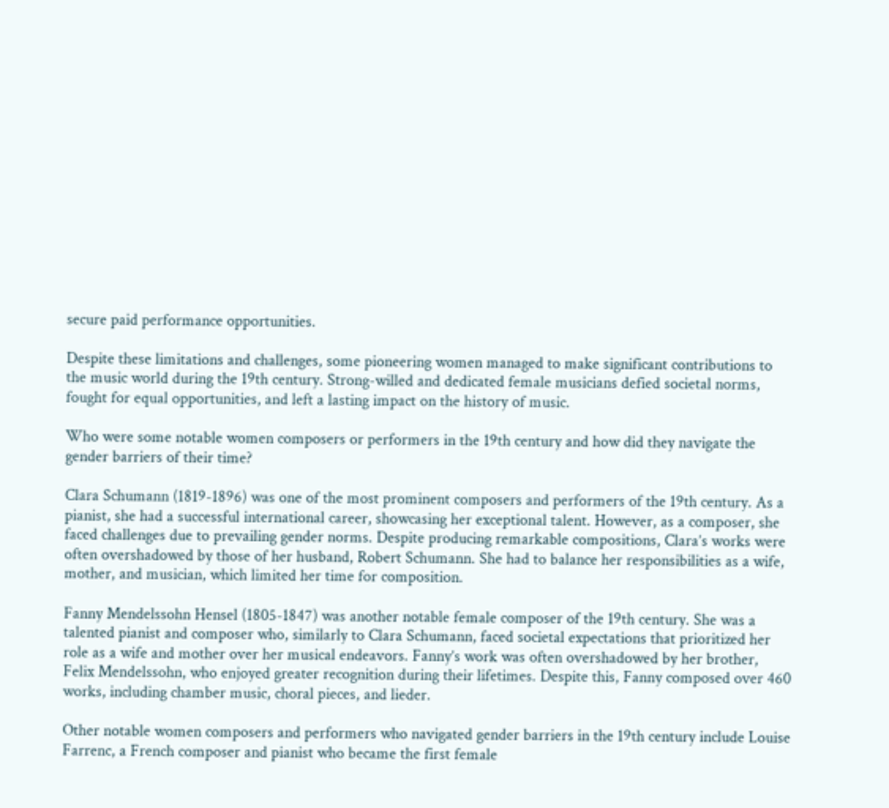secure paid performance opportunities.

Despite these limitations and challenges, some pioneering women managed to make significant contributions to the music world during the 19th century. Strong-willed and dedicated female musicians defied societal norms, fought for equal opportunities, and left a lasting impact on the history of music.

Who were some notable women composers or performers in the 19th century and how did they navigate the gender barriers of their time?

Clara Schumann (1819-1896) was one of the most prominent composers and performers of the 19th century. As a pianist, she had a successful international career, showcasing her exceptional talent. However, as a composer, she faced challenges due to prevailing gender norms. Despite producing remarkable compositions, Clara’s works were often overshadowed by those of her husband, Robert Schumann. She had to balance her responsibilities as a wife, mother, and musician, which limited her time for composition.

Fanny Mendelssohn Hensel (1805-1847) was another notable female composer of the 19th century. She was a talented pianist and composer who, similarly to Clara Schumann, faced societal expectations that prioritized her role as a wife and mother over her musical endeavors. Fanny’s work was often overshadowed by her brother, Felix Mendelssohn, who enjoyed greater recognition during their lifetimes. Despite this, Fanny composed over 460 works, including chamber music, choral pieces, and lieder.

Other notable women composers and performers who navigated gender barriers in the 19th century include Louise Farrenc, a French composer and pianist who became the first female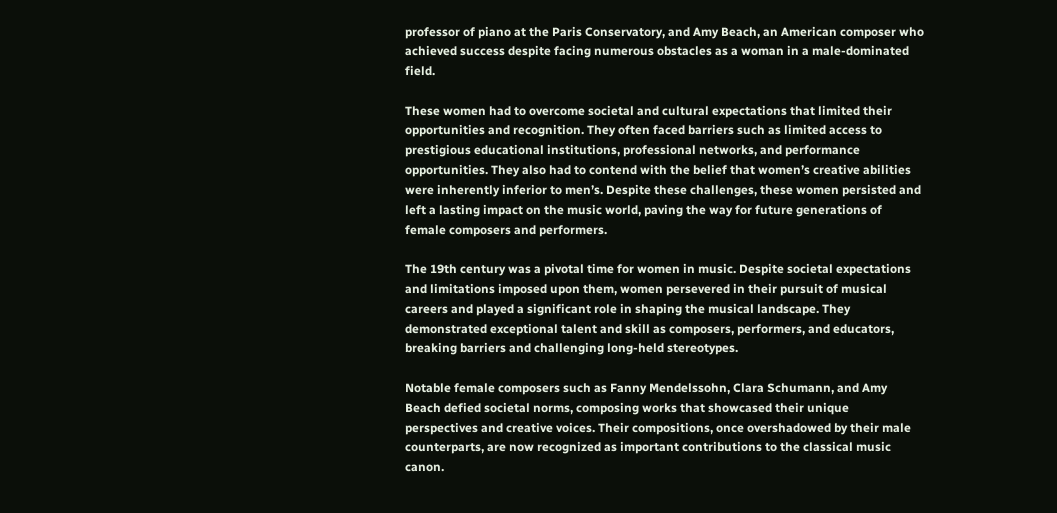professor of piano at the Paris Conservatory, and Amy Beach, an American composer who achieved success despite facing numerous obstacles as a woman in a male-dominated field.

These women had to overcome societal and cultural expectations that limited their opportunities and recognition. They often faced barriers such as limited access to prestigious educational institutions, professional networks, and performance opportunities. They also had to contend with the belief that women’s creative abilities were inherently inferior to men’s. Despite these challenges, these women persisted and left a lasting impact on the music world, paving the way for future generations of female composers and performers.

The 19th century was a pivotal time for women in music. Despite societal expectations and limitations imposed upon them, women persevered in their pursuit of musical careers and played a significant role in shaping the musical landscape. They demonstrated exceptional talent and skill as composers, performers, and educators, breaking barriers and challenging long-held stereotypes.

Notable female composers such as Fanny Mendelssohn, Clara Schumann, and Amy Beach defied societal norms, composing works that showcased their unique perspectives and creative voices. Their compositions, once overshadowed by their male counterparts, are now recognized as important contributions to the classical music canon.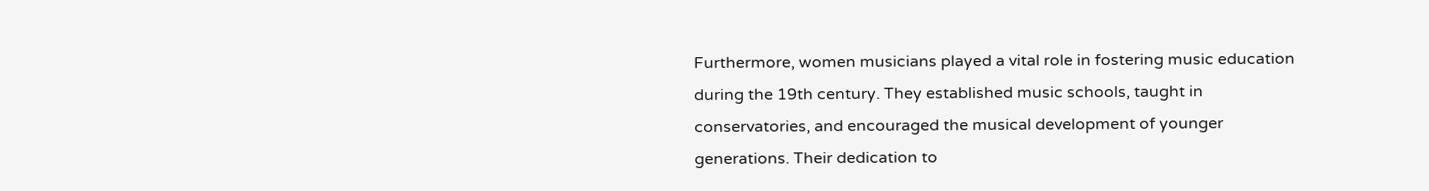Furthermore, women musicians played a vital role in fostering music education during the 19th century. They established music schools, taught in conservatories, and encouraged the musical development of younger generations. Their dedication to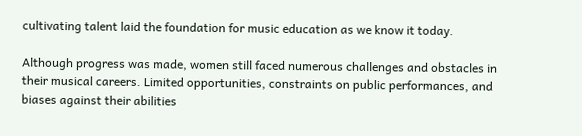cultivating talent laid the foundation for music education as we know it today.

Although progress was made, women still faced numerous challenges and obstacles in their musical careers. Limited opportunities, constraints on public performances, and biases against their abilities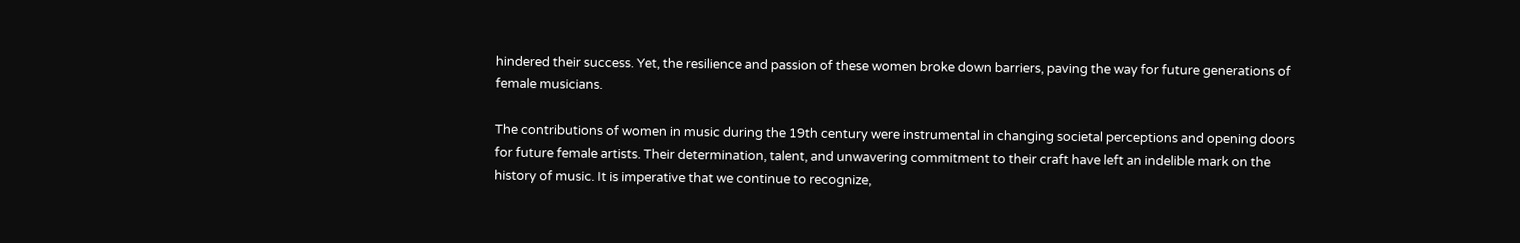hindered their success. Yet, the resilience and passion of these women broke down barriers, paving the way for future generations of female musicians.

The contributions of women in music during the 19th century were instrumental in changing societal perceptions and opening doors for future female artists. Their determination, talent, and unwavering commitment to their craft have left an indelible mark on the history of music. It is imperative that we continue to recognize,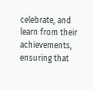celebrate, and learn from their achievements, ensuring that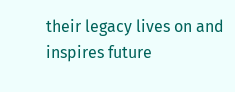their legacy lives on and inspires future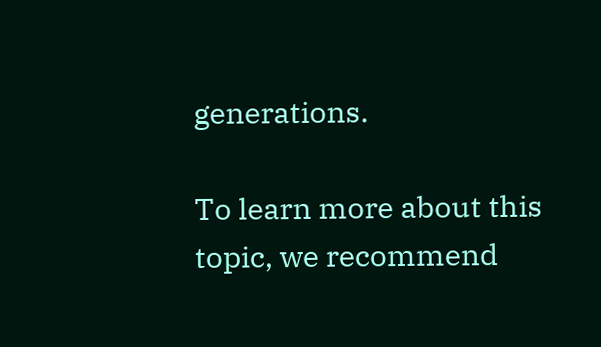generations.

To learn more about this topic, we recommend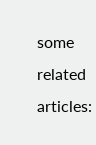some related articles: